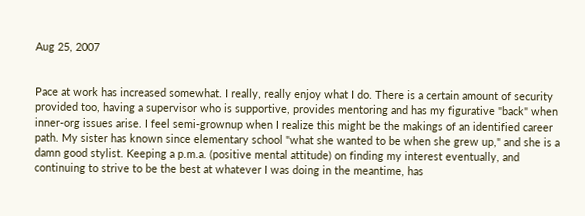Aug 25, 2007


Pace at work has increased somewhat. I really, really enjoy what I do. There is a certain amount of security provided too, having a supervisor who is supportive, provides mentoring and has my figurative "back" when inner-org issues arise. I feel semi-grownup when I realize this might be the makings of an identified career path. My sister has known since elementary school "what she wanted to be when she grew up," and she is a damn good stylist. Keeping a p.m.a. (positive mental attitude) on finding my interest eventually, and continuing to strive to be the best at whatever I was doing in the meantime, has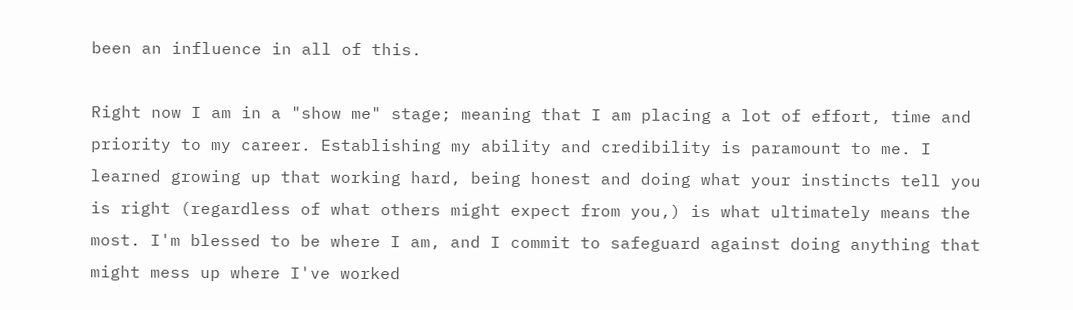been an influence in all of this.

Right now I am in a "show me" stage; meaning that I am placing a lot of effort, time and priority to my career. Establishing my ability and credibility is paramount to me. I learned growing up that working hard, being honest and doing what your instincts tell you is right (regardless of what others might expect from you,) is what ultimately means the most. I'm blessed to be where I am, and I commit to safeguard against doing anything that might mess up where I've worked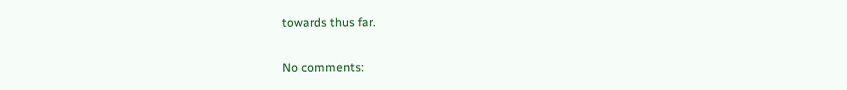towards thus far.

No comments: